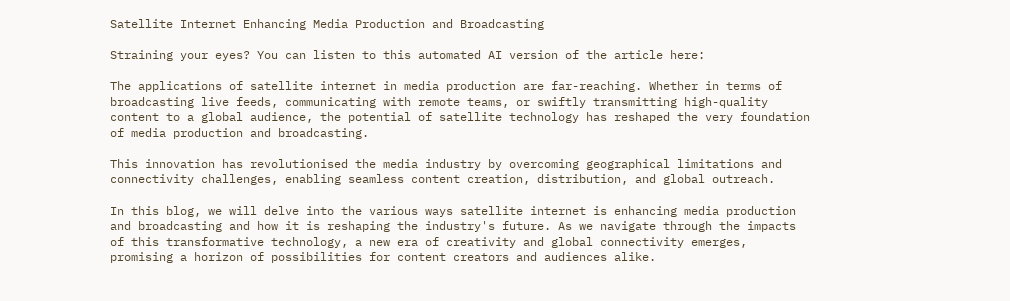Satellite Internet Enhancing Media Production and Broadcasting

Straining your eyes? You can listen to this automated AI version of the article here:

The applications of satellite internet in media production are far-reaching. Whether in terms of broadcasting live feeds, communicating with remote teams, or swiftly transmitting high-quality content to a global audience, the potential of satellite technology has reshaped the very foundation of media production and broadcasting.

This innovation has revolutionised the media industry by overcoming geographical limitations and connectivity challenges, enabling seamless content creation, distribution, and global outreach.

In this blog, we will delve into the various ways satellite internet is enhancing media production and broadcasting and how it is reshaping the industry's future. As we navigate through the impacts of this transformative technology, a new era of creativity and global connectivity emerges, promising a horizon of possibilities for content creators and audiences alike.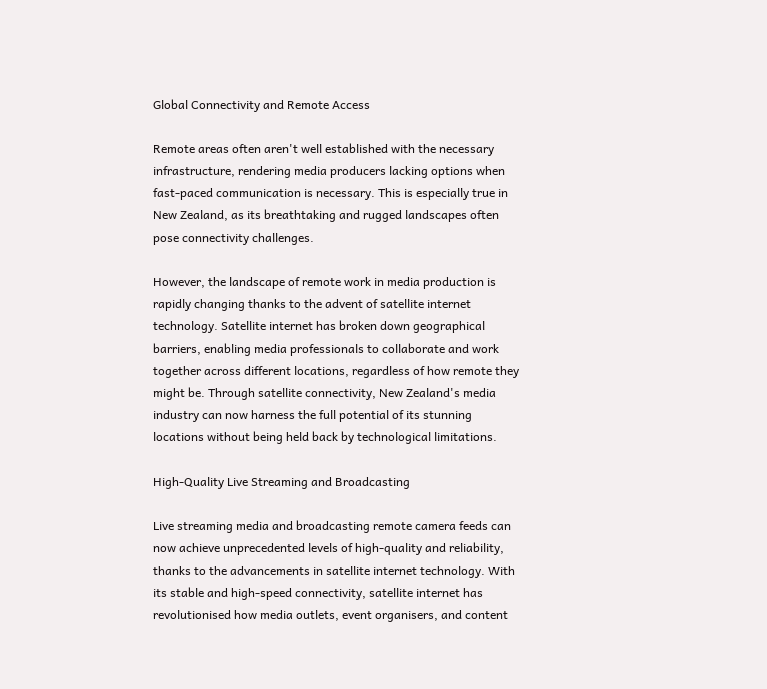Global Connectivity and Remote Access

Remote areas often aren't well established with the necessary infrastructure, rendering media producers lacking options when fast-paced communication is necessary. This is especially true in New Zealand, as its breathtaking and rugged landscapes often pose connectivity challenges.

However, the landscape of remote work in media production is rapidly changing thanks to the advent of satellite internet technology. Satellite internet has broken down geographical barriers, enabling media professionals to collaborate and work together across different locations, regardless of how remote they might be. Through satellite connectivity, New Zealand's media industry can now harness the full potential of its stunning locations without being held back by technological limitations.

High-Quality Live Streaming and Broadcasting

Live streaming media and broadcasting remote camera feeds can now achieve unprecedented levels of high-quality and reliability, thanks to the advancements in satellite internet technology. With its stable and high-speed connectivity, satellite internet has revolutionised how media outlets, event organisers, and content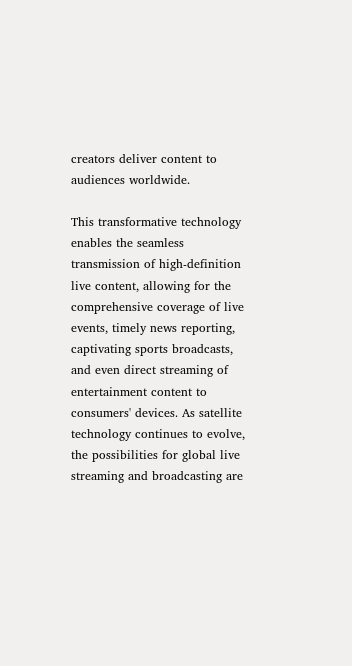creators deliver content to audiences worldwide.

This transformative technology enables the seamless transmission of high-definition live content, allowing for the comprehensive coverage of live events, timely news reporting, captivating sports broadcasts, and even direct streaming of entertainment content to consumers' devices. As satellite technology continues to evolve, the possibilities for global live streaming and broadcasting are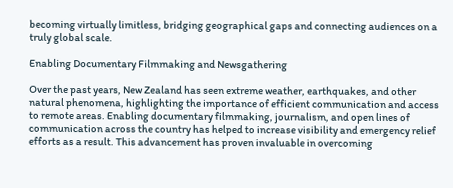becoming virtually limitless, bridging geographical gaps and connecting audiences on a truly global scale.

Enabling Documentary Filmmaking and Newsgathering

Over the past years, New Zealand has seen extreme weather, earthquakes, and other natural phenomena, highlighting the importance of efficient communication and access to remote areas. Enabling documentary filmmaking, journalism, and open lines of communication across the country has helped to increase visibility and emergency relief efforts as a result. This advancement has proven invaluable in overcoming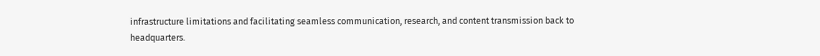infrastructure limitations and facilitating seamless communication, research, and content transmission back to headquarters.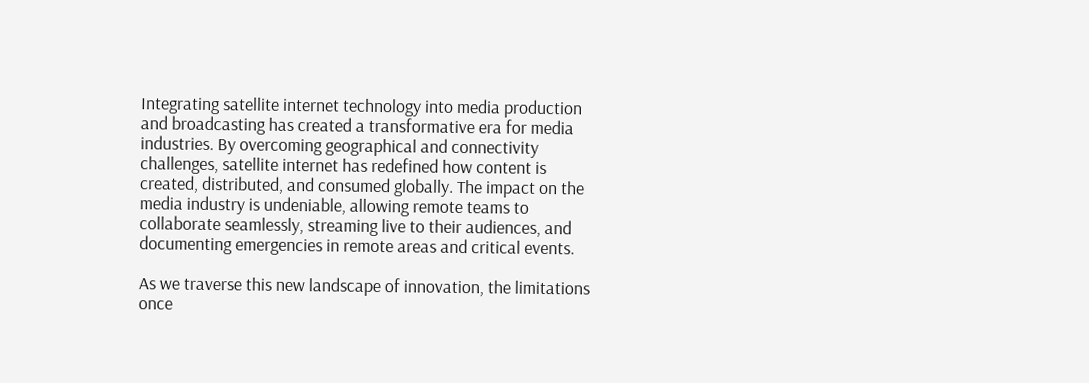Integrating satellite internet technology into media production and broadcasting has created a transformative era for media industries. By overcoming geographical and connectivity challenges, satellite internet has redefined how content is created, distributed, and consumed globally. The impact on the media industry is undeniable, allowing remote teams to collaborate seamlessly, streaming live to their audiences, and documenting emergencies in remote areas and critical events.

As we traverse this new landscape of innovation, the limitations once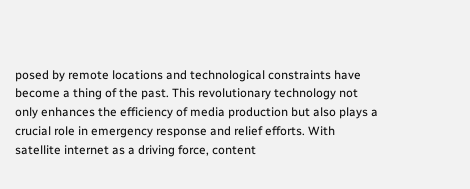posed by remote locations and technological constraints have become a thing of the past. This revolutionary technology not only enhances the efficiency of media production but also plays a crucial role in emergency response and relief efforts. With satellite internet as a driving force, content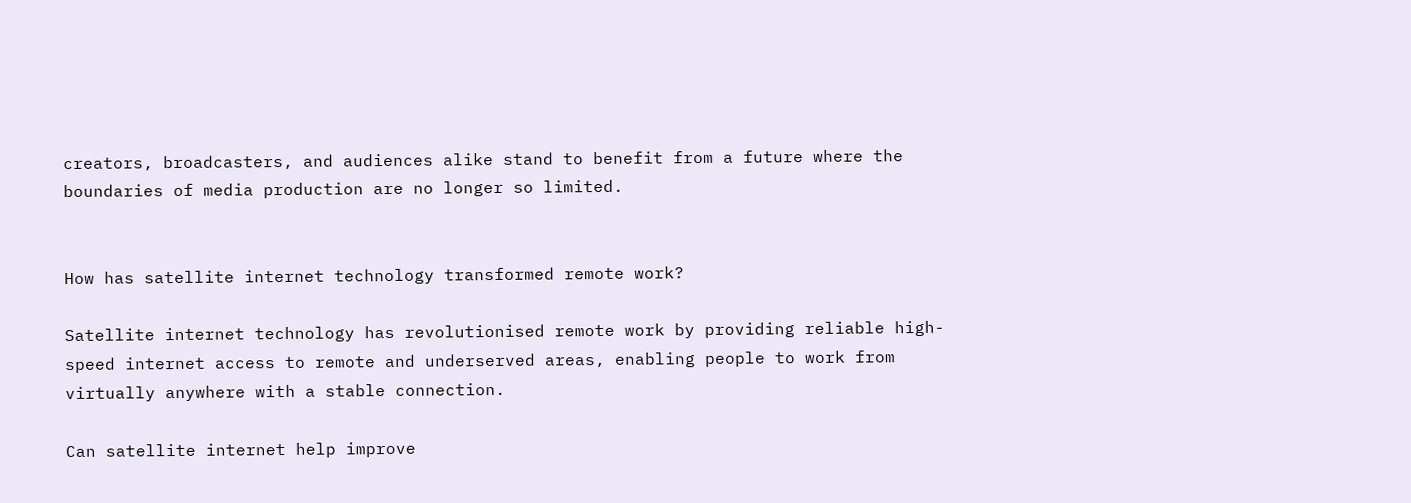creators, broadcasters, and audiences alike stand to benefit from a future where the boundaries of media production are no longer so limited.


How has satellite internet technology transformed remote work?

Satellite internet technology has revolutionised remote work by providing reliable high-speed internet access to remote and underserved areas, enabling people to work from virtually anywhere with a stable connection.

Can satellite internet help improve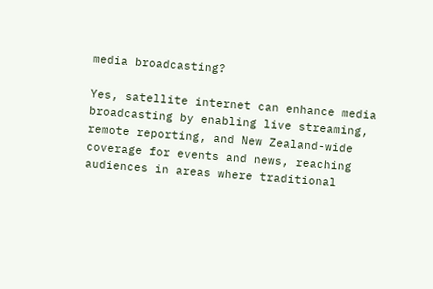media broadcasting?

Yes, satellite internet can enhance media broadcasting by enabling live streaming, remote reporting, and New Zealand-wide coverage for events and news, reaching audiences in areas where traditional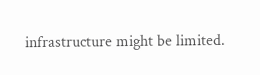infrastructure might be limited.